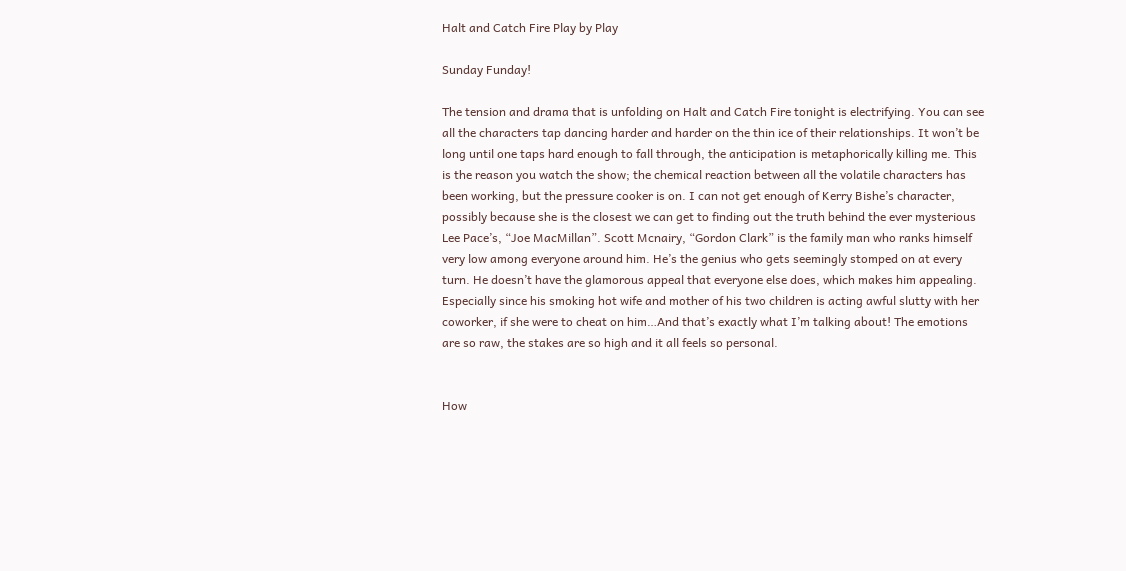Halt and Catch Fire Play by Play

Sunday Funday!

The tension and drama that is unfolding on Halt and Catch Fire tonight is electrifying. You can see all the characters tap dancing harder and harder on the thin ice of their relationships. It won’t be long until one taps hard enough to fall through, the anticipation is metaphorically killing me. This is the reason you watch the show; the chemical reaction between all the volatile characters has been working, but the pressure cooker is on. I can not get enough of Kerry Bishe’s character, possibly because she is the closest we can get to finding out the truth behind the ever mysterious Lee Pace’s, “Joe MacMillan”. Scott Mcnairy, “Gordon Clark” is the family man who ranks himself very low among everyone around him. He’s the genius who gets seemingly stomped on at every turn. He doesn’t have the glamorous appeal that everyone else does, which makes him appealing. Especially since his smoking hot wife and mother of his two children is acting awful slutty with her coworker, if she were to cheat on him…And that’s exactly what I’m talking about! The emotions are so raw, the stakes are so high and it all feels so personal.


How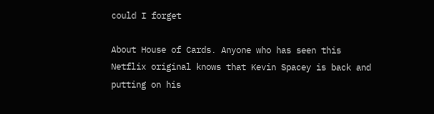could I forget

About House of Cards. Anyone who has seen this Netflix original knows that Kevin Spacey is back and putting on his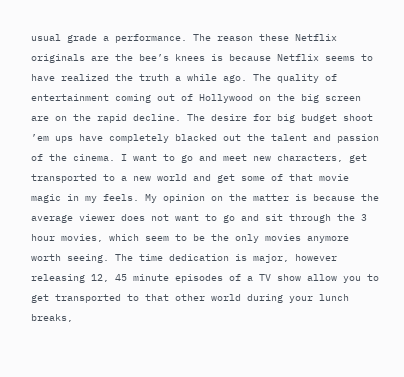usual grade a performance. The reason these Netflix originals are the bee’s knees is because Netflix seems to have realized the truth a while ago. The quality of entertainment coming out of Hollywood on the big screen are on the rapid decline. The desire for big budget shoot ’em ups have completely blacked out the talent and passion of the cinema. I want to go and meet new characters, get transported to a new world and get some of that movie magic in my feels. My opinion on the matter is because the average viewer does not want to go and sit through the 3 hour movies, which seem to be the only movies anymore worth seeing. The time dedication is major, however releasing 12, 45 minute episodes of a TV show allow you to get transported to that other world during your lunch breaks,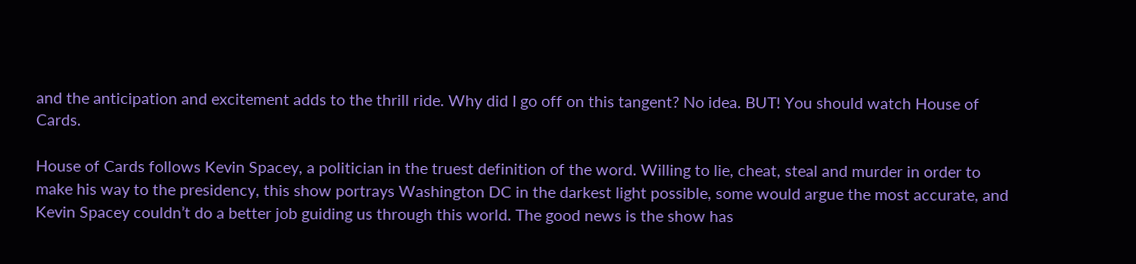and the anticipation and excitement adds to the thrill ride. Why did I go off on this tangent? No idea. BUT! You should watch House of Cards.

House of Cards follows Kevin Spacey, a politician in the truest definition of the word. Willing to lie, cheat, steal and murder in order to make his way to the presidency, this show portrays Washington DC in the darkest light possible, some would argue the most accurate, and Kevin Spacey couldn’t do a better job guiding us through this world. The good news is the show has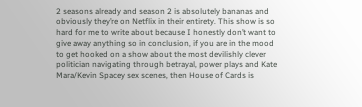2 seasons already and season 2 is absolutely bananas and obviously they’re on Netflix in their entirety. This show is so hard for me to write about because I honestly don’t want to give away anything so in conclusion, if you are in the mood to get hooked on a show about the most devilishly clever politician navigating through betrayal, power plays and Kate Mara/Kevin Spacey sex scenes, then House of Cards is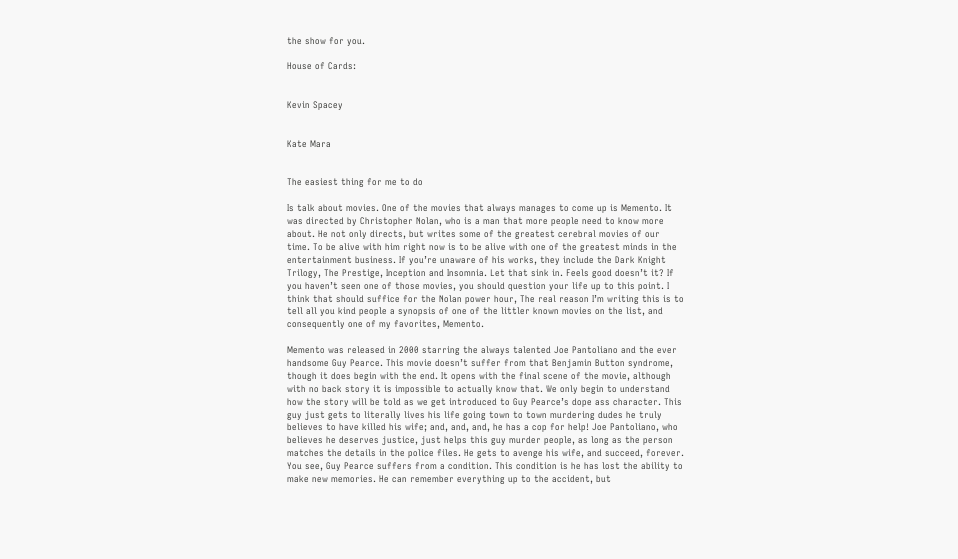the show for you.

House of Cards:


Kevin Spacey


Kate Mara


The easiest thing for me to do

Is talk about movies. One of the movies that always manages to come up is Memento. It was directed by Christopher Nolan, who is a man that more people need to know more about. He not only directs, but writes some of the greatest cerebral movies of our time. To be alive with him right now is to be alive with one of the greatest minds in the entertainment business. If you’re unaware of his works, they include the Dark Knight Trilogy, The Prestige, Inception and Insomnia. Let that sink in. Feels good doesn’t it? If you haven’t seen one of those movies, you should question your life up to this point. I think that should suffice for the Nolan power hour, The real reason I’m writing this is to tell all you kind people a synopsis of one of the littler known movies on the list, and consequently one of my favorites, Memento.

Memento was released in 2000 starring the always talented Joe Pantoliano and the ever handsome Guy Pearce. This movie doesn’t suffer from that Benjamin Button syndrome, though it does begin with the end. It opens with the final scene of the movie, although with no back story it is impossible to actually know that. We only begin to understand how the story will be told as we get introduced to Guy Pearce’s dope ass character. This guy just gets to literally lives his life going town to town murdering dudes he truly believes to have killed his wife; and, and, and, he has a cop for help! Joe Pantoliano, who believes he deserves justice, just helps this guy murder people, as long as the person matches the details in the police files. He gets to avenge his wife, and succeed, forever. You see, Guy Pearce suffers from a condition. This condition is he has lost the ability to make new memories. He can remember everything up to the accident, but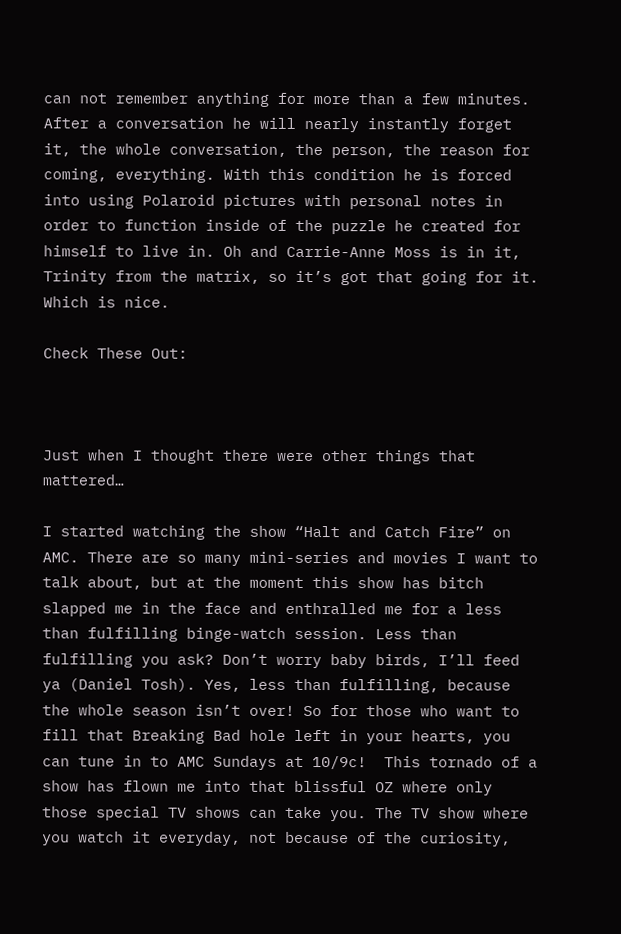can not remember anything for more than a few minutes. After a conversation he will nearly instantly forget it, the whole conversation, the person, the reason for coming, everything. With this condition he is forced into using Polaroid pictures with personal notes in order to function inside of the puzzle he created for himself to live in. Oh and Carrie-Anne Moss is in it, Trinity from the matrix, so it’s got that going for it. Which is nice.

Check These Out:



Just when I thought there were other things that mattered…

I started watching the show “Halt and Catch Fire” on AMC. There are so many mini-series and movies I want to talk about, but at the moment this show has bitch slapped me in the face and enthralled me for a less than fulfilling binge-watch session. Less than fulfilling you ask? Don’t worry baby birds, I’ll feed ya (Daniel Tosh). Yes, less than fulfilling, because the whole season isn’t over! So for those who want to fill that Breaking Bad hole left in your hearts, you can tune in to AMC Sundays at 10/9c!  This tornado of a show has flown me into that blissful OZ where only those special TV shows can take you. The TV show where you watch it everyday, not because of the curiosity,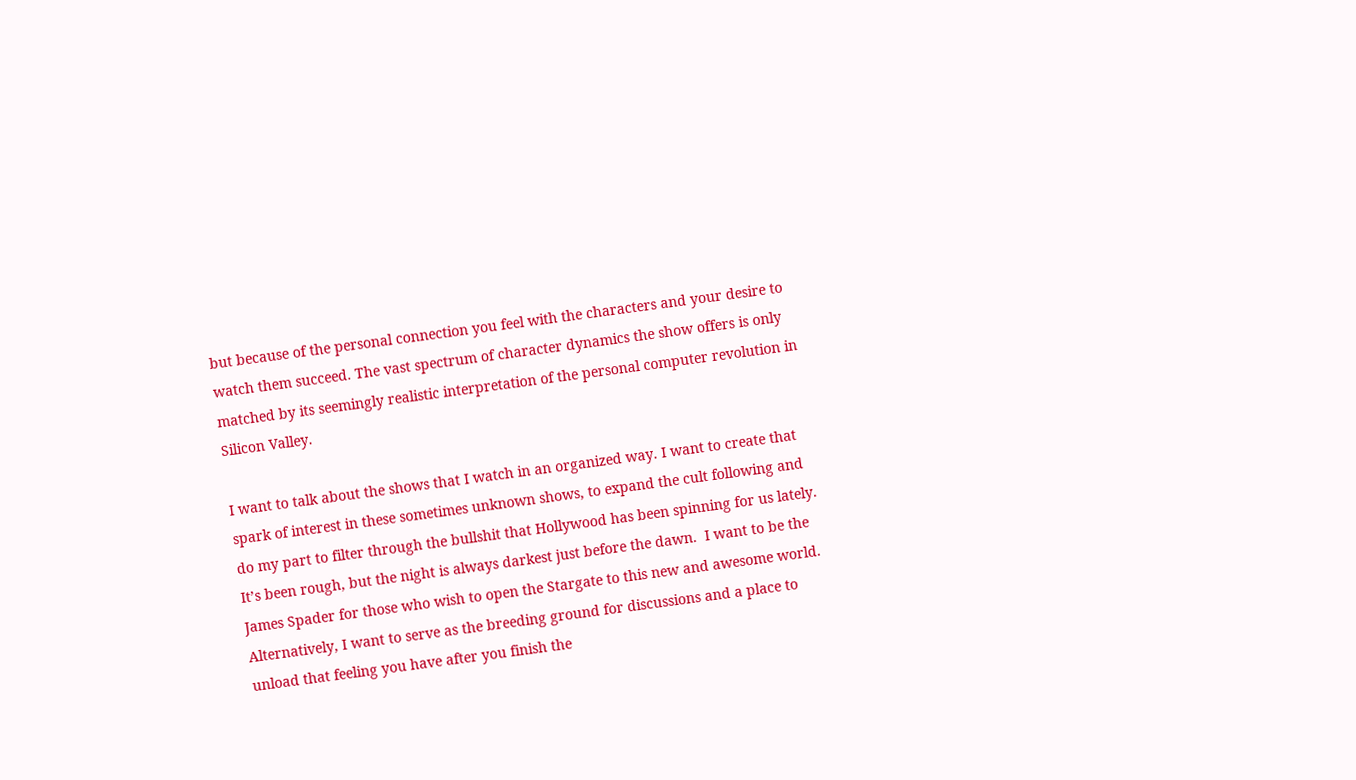but because of the personal connection you feel with the characters and your desire to watch them succeed. The vast spectrum of character dynamics the show offers is only matched by its seemingly realistic interpretation of the personal computer revolution in Silicon Valley.

I want to talk about the shows that I watch in an organized way. I want to create that spark of interest in these sometimes unknown shows, to expand the cult following and do my part to filter through the bullshit that Hollywood has been spinning for us lately. It’s been rough, but the night is always darkest just before the dawn.  I want to be the James Spader for those who wish to open the Stargate to this new and awesome world. Alternatively, I want to serve as the breeding ground for discussions and a place to unload that feeling you have after you finish the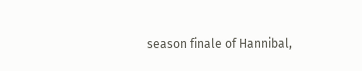season finale of Hannibal,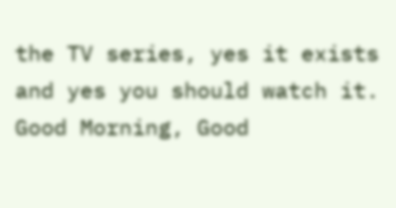the TV series, yes it exists and yes you should watch it. Good Morning, Good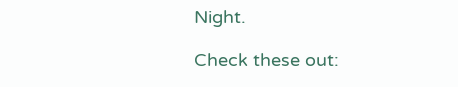Night.

Check these out: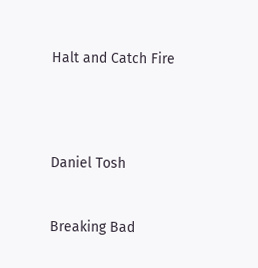Halt and Catch Fire




Daniel Tosh


Breaking Bad